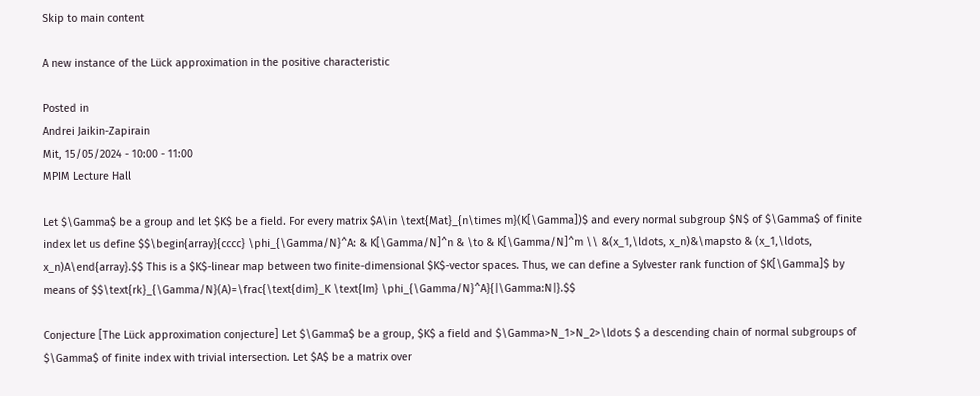Skip to main content

A new instance of the Lück approximation in the positive characteristic

Posted in
Andrei Jaikin-Zapirain
Mit, 15/05/2024 - 10:00 - 11:00
MPIM Lecture Hall

Let $\Gamma$ be a group and let $K$ be a field. For every matrix $A\in \text{Mat}_{n\times m}(K[\Gamma])$ and every normal subgroup $N$ of $\Gamma$ of finite index let us define $$\begin{array}{cccc} \phi_{\Gamma/N}^A: & K[\Gamma/N]^n & \to & K[\Gamma/N]^m \\ &(x_1,\ldots, x_n)&\mapsto & (x_1,\ldots, x_n)A\end{array}.$$ This is a $K$-linear map between two finite-dimensional $K$-vector spaces. Thus, we can define a Sylvester rank function of $K[\Gamma]$ by means of $$\text{rk}_{\Gamma/N}(A)=\frac{\text{dim}_K \text{Im} \phi_{\Gamma/N}^A}{|\Gamma:N|}.$$

Conjecture [The Lück approximation conjecture] Let $\Gamma$ be a group, $K$ a field and $\Gamma>N_1>N_2>\ldots $ a descending chain of normal subgroups of $\Gamma$ of finite index with trivial intersection. Let $A$ be a matrix over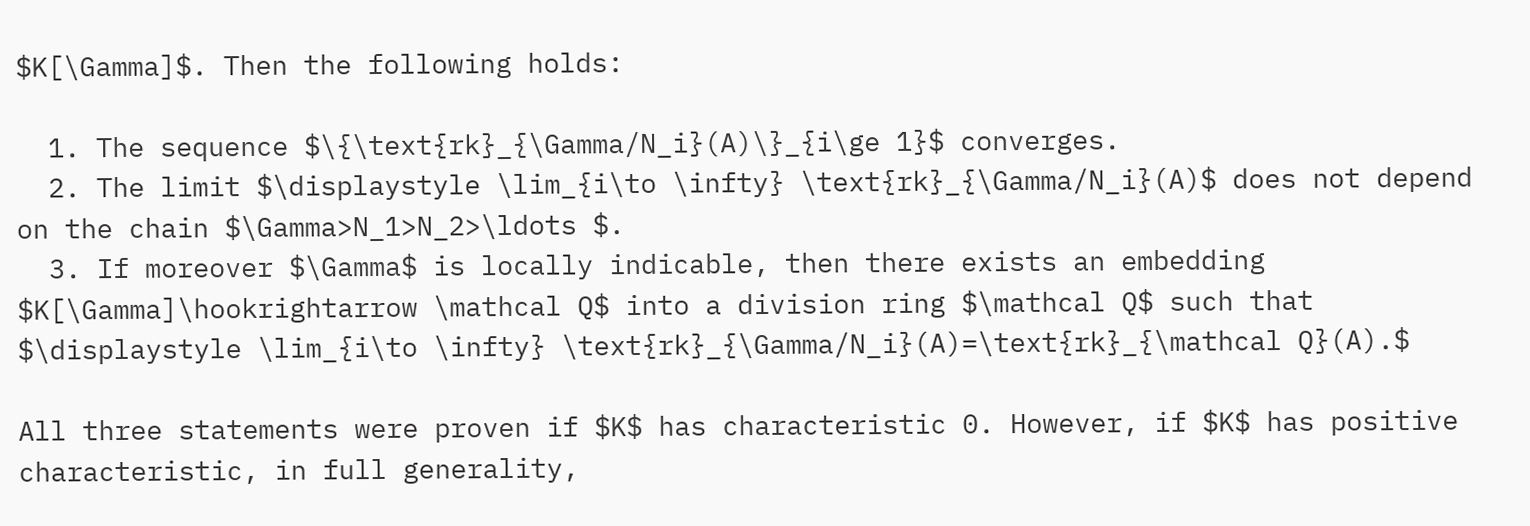$K[\Gamma]$. Then the following holds:

  1. The sequence $\{\text{rk}_{\Gamma/N_i}(A)\}_{i\ge 1}$ converges.
  2. The limit $\displaystyle \lim_{i\to \infty} \text{rk}_{\Gamma/N_i}(A)$ does not depend on the chain $\Gamma>N_1>N_2>\ldots $.
  3. If moreover $\Gamma$ is locally indicable, then there exists an embedding $K[\Gamma]\hookrightarrow \mathcal Q$ into a division ring $\mathcal Q$ such that $\displaystyle \lim_{i\to \infty} \text{rk}_{\Gamma/N_i}(A)=\text{rk}_{\mathcal Q}(A).$

All three statements were proven if $K$ has characteristic 0. However, if $K$ has positive characteristic, in full generality,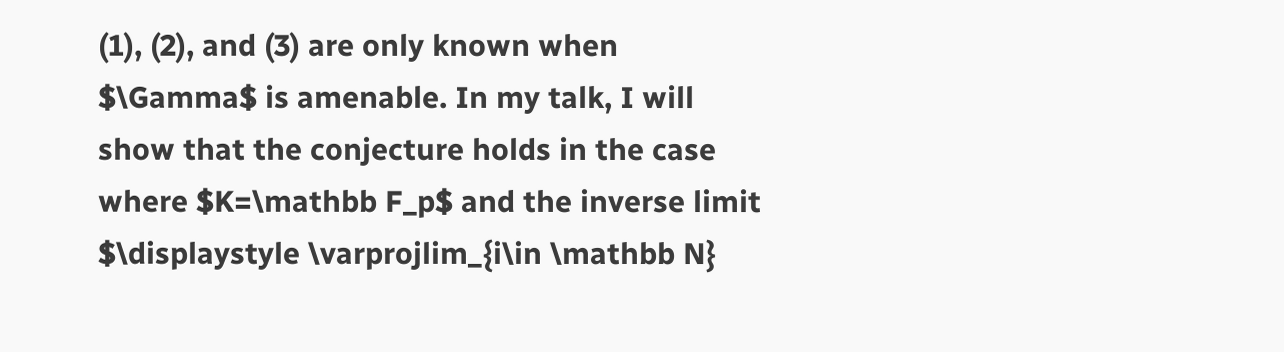(1), (2), and (3) are only known when $\Gamma$ is amenable. In my talk, I will show that the conjecture holds in the case where $K=\mathbb F_p$ and the inverse limit $\displaystyle \varprojlim_{i\in \mathbb N}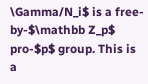\Gamma/N_i$ is a free-by-$\mathbb Z_p$ pro-$p$ group. This is a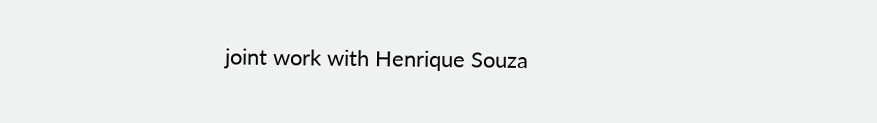joint work with Henrique Souza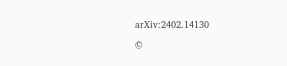arXiv:2402.14130

©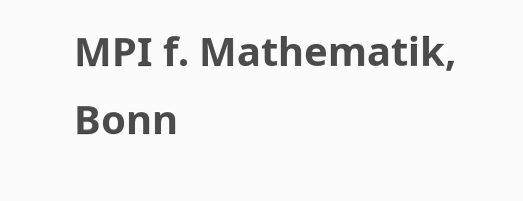MPI f. Mathematik, Bonn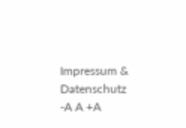Impressum & Datenschutz
-A A +A